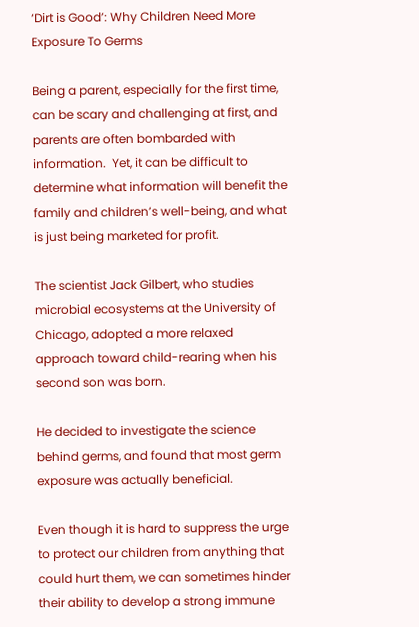‘Dirt is Good’: Why Children Need More Exposure To Germs

Being a parent, especially for the first time, can be scary and challenging at first, and parents are often bombarded with information.  Yet, it can be difficult to determine what information will benefit the family and children’s well-being, and what is just being marketed for profit.

The scientist Jack Gilbert, who studies microbial ecosystems at the University of Chicago, adopted a more relaxed approach toward child-rearing when his second son was born.

He decided to investigate the science behind germs, and found that most germ exposure was actually beneficial.

Even though it is hard to suppress the urge to protect our children from anything that could hurt them, we can sometimes hinder their ability to develop a strong immune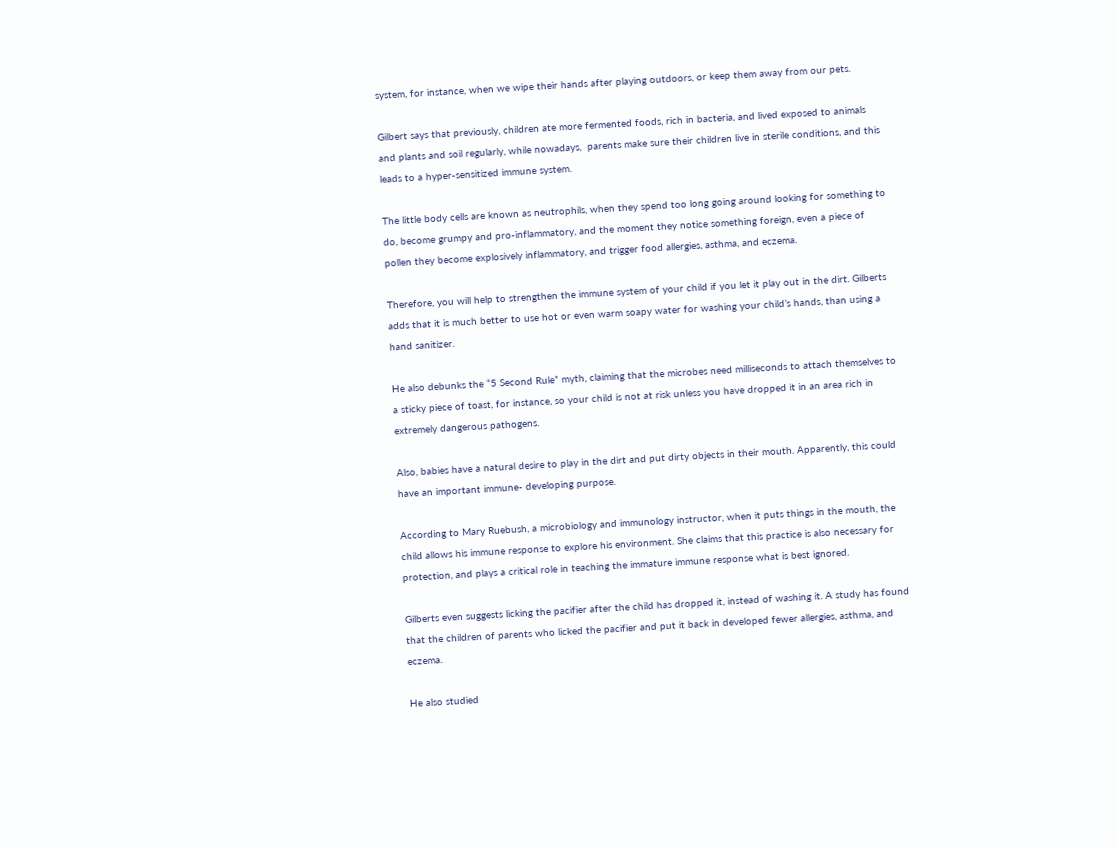system, for instance, when we wipe their hands after playing outdoors, or keep them away from our pets.

Gilbert says that previously, children ate more fermented foods, rich in bacteria, and lived exposed to animals and plants and soil regularly, while nowadays,  parents make sure their children live in sterile conditions, and this leads to a hyper-sensitized immune system.

The little body cells are known as neutrophils, when they spend too long going around looking for something to do, become grumpy and pro-inflammatory, and the moment they notice something foreign, even a piece of pollen they become explosively inflammatory, and trigger food allergies, asthma, and eczema.

Therefore, you will help to strengthen the immune system of your child if you let it play out in the dirt. Gilberts adds that it is much better to use hot or even warm soapy water for washing your child’s hands, than using a hand sanitizer.

He also debunks the “5 Second Rule” myth, claiming that the microbes need milliseconds to attach themselves to a sticky piece of toast, for instance, so your child is not at risk unless you have dropped it in an area rich in extremely dangerous pathogens.

Also, babies have a natural desire to play in the dirt and put dirty objects in their mouth. Apparently, this could have an important immune- developing purpose.

According to Mary Ruebush, a microbiology and immunology instructor, when it puts things in the mouth, the child allows his immune response to explore his environment. She claims that this practice is also necessary for protection, and plays a critical role in teaching the immature immune response what is best ignored.

Gilberts even suggests licking the pacifier after the child has dropped it, instead of washing it. A study has found that the children of parents who licked the pacifier and put it back in developed fewer allergies, asthma, and eczema.

He also studied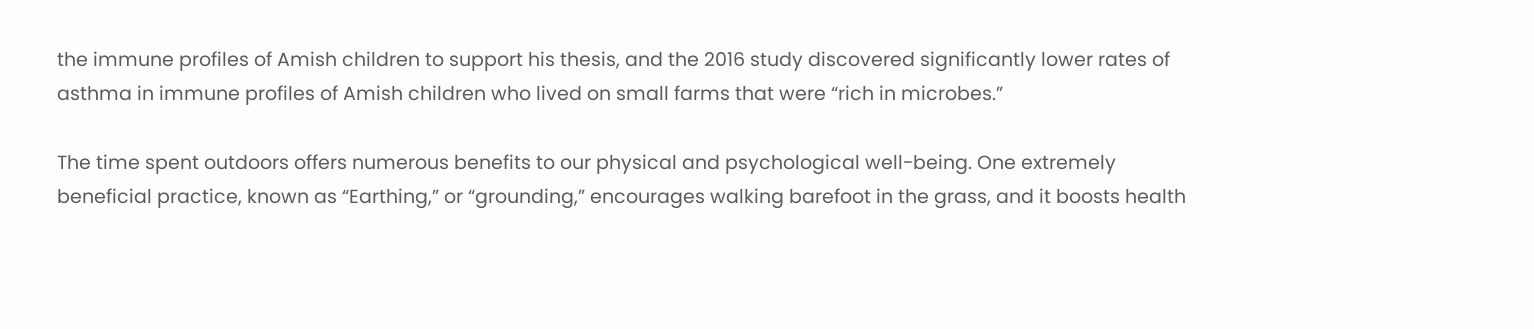the immune profiles of Amish children to support his thesis, and the 2016 study discovered significantly lower rates of asthma in immune profiles of Amish children who lived on small farms that were “rich in microbes.”

The time spent outdoors offers numerous benefits to our physical and psychological well-being. One extremely beneficial practice, known as “Earthing,” or “grounding,” encourages walking barefoot in the grass, and it boosts health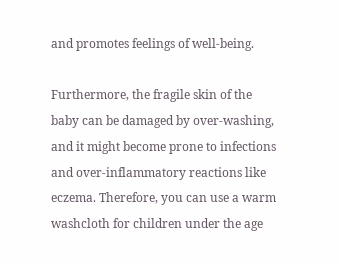and promotes feelings of well-being.

Furthermore, the fragile skin of the baby can be damaged by over-washing, and it might become prone to infections and over-inflammatory reactions like eczema. Therefore, you can use a warm washcloth for children under the age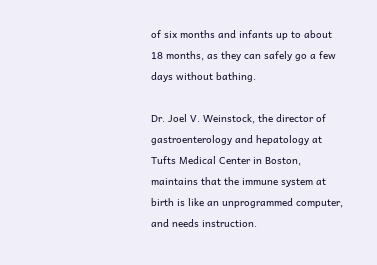of six months and infants up to about 18 months, as they can safely go a few days without bathing.

Dr. Joel V. Weinstock, the director of gastroenterology and hepatology at Tufts Medical Center in Boston, maintains that the immune system at birth is like an unprogrammed computer, and needs instruction.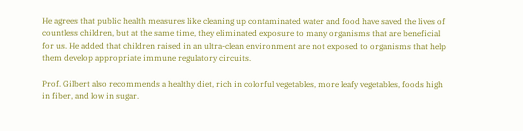He agrees that public health measures like cleaning up contaminated water and food have saved the lives of countless children, but at the same time, they eliminated exposure to many organisms that are beneficial for us. He added that children raised in an ultra-clean environment are not exposed to organisms that help them develop appropriate immune regulatory circuits.

Prof. Gilbert also recommends a healthy diet, rich in colorful vegetables, more leafy vegetables, foods high in fiber, and low in sugar.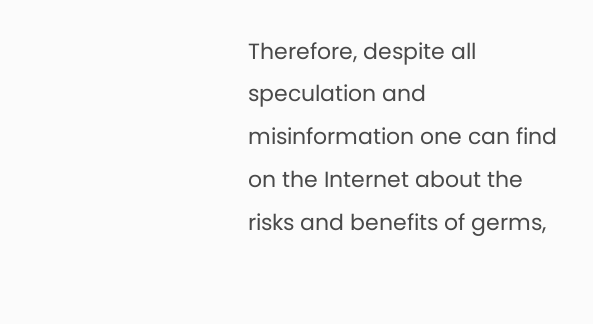Therefore, despite all speculation and misinformation one can find on the Internet about the risks and benefits of germs,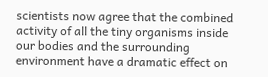scientists now agree that the combined activity of all the tiny organisms inside our bodies and the surrounding environment have a dramatic effect on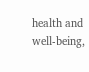health and well-being,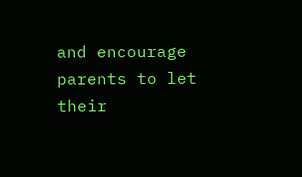and encourage parents to let their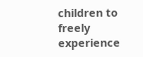children to freely experience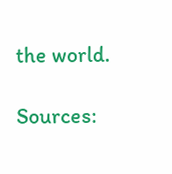the world.

Sources: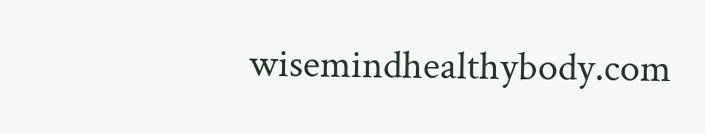wisemindhealthybody.com